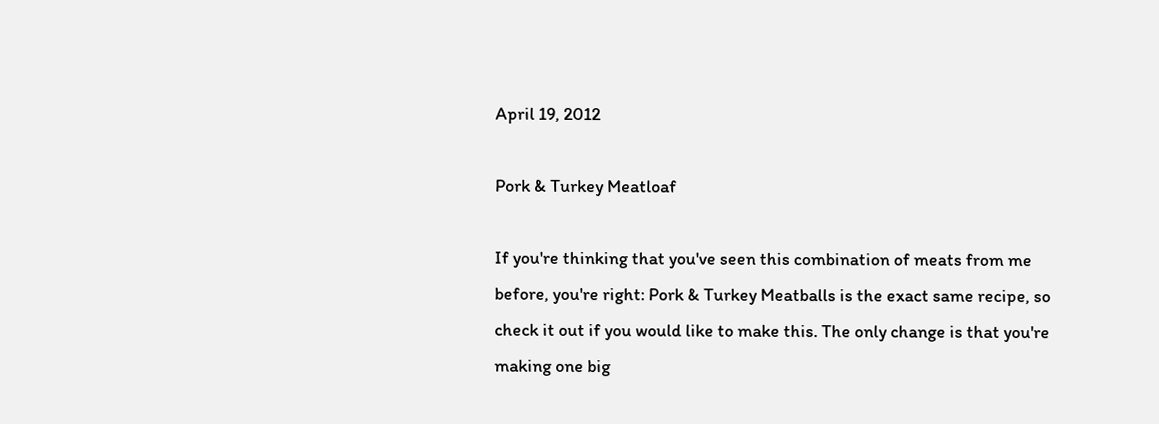April 19, 2012

Pork & Turkey Meatloaf

If you're thinking that you've seen this combination of meats from me before, you're right: Pork & Turkey Meatballs is the exact same recipe, so check it out if you would like to make this. The only change is that you're making one big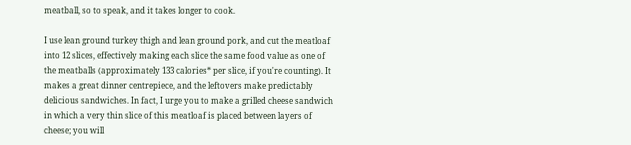meatball, so to speak, and it takes longer to cook.

I use lean ground turkey thigh and lean ground pork, and cut the meatloaf into 12 slices, effectively making each slice the same food value as one of the meatballs (approximately 133 calories* per slice, if you're counting). It makes a great dinner centrepiece, and the leftovers make predictably delicious sandwiches. In fact, I urge you to make a grilled cheese sandwich in which a very thin slice of this meatloaf is placed between layers of cheese; you will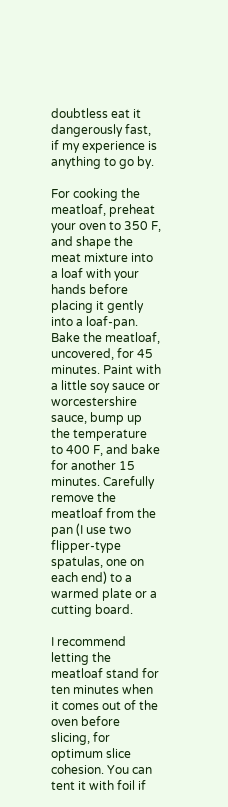doubtless eat it dangerously fast, if my experience is anything to go by.

For cooking the meatloaf, preheat your oven to 350 F, and shape the meat mixture into a loaf with your hands before placing it gently into a loaf-pan. Bake the meatloaf, uncovered, for 45 minutes. Paint with a little soy sauce or worcestershire sauce, bump up the temperature to 400 F, and bake for another 15 minutes. Carefully remove the meatloaf from the pan (I use two flipper-type spatulas, one on each end) to a warmed plate or a cutting board.

I recommend letting the meatloaf stand for ten minutes when it comes out of the oven before slicing, for optimum slice cohesion. You can tent it with foil if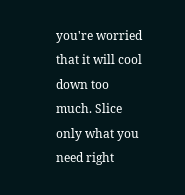you're worried that it will cool down too much. Slice only what you need right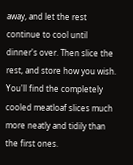away, and let the rest continue to cool until dinner's over. Then slice the rest, and store how you wish. You'll find the completely cooled meatloaf slices much more neatly and tidily than the first ones.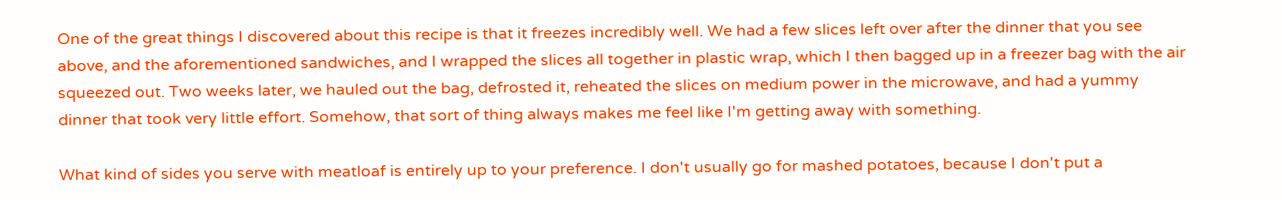One of the great things I discovered about this recipe is that it freezes incredibly well. We had a few slices left over after the dinner that you see above, and the aforementioned sandwiches, and I wrapped the slices all together in plastic wrap, which I then bagged up in a freezer bag with the air squeezed out. Two weeks later, we hauled out the bag, defrosted it, reheated the slices on medium power in the microwave, and had a yummy dinner that took very little effort. Somehow, that sort of thing always makes me feel like I'm getting away with something.

What kind of sides you serve with meatloaf is entirely up to your preference. I don't usually go for mashed potatoes, because I don't put a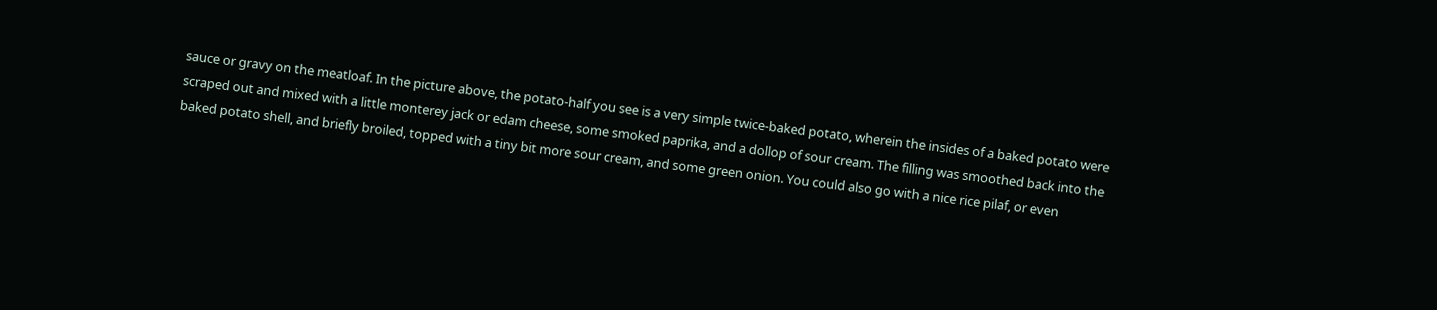sauce or gravy on the meatloaf. In the picture above, the potato-half you see is a very simple twice-baked potato, wherein the insides of a baked potato were scraped out and mixed with a little monterey jack or edam cheese, some smoked paprika, and a dollop of sour cream. The filling was smoothed back into the baked potato shell, and briefly broiled, topped with a tiny bit more sour cream, and some green onion. You could also go with a nice rice pilaf, or even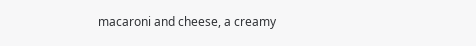macaroni and cheese, a creamy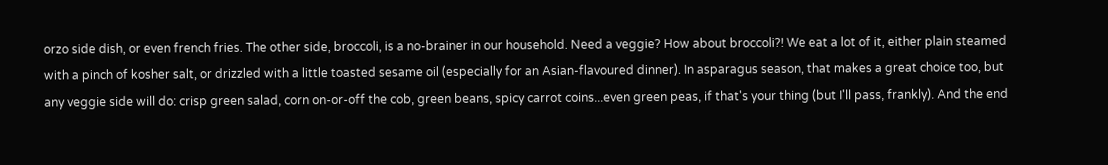orzo side dish, or even french fries. The other side, broccoli, is a no-brainer in our household. Need a veggie? How about broccoli?! We eat a lot of it, either plain steamed with a pinch of kosher salt, or drizzled with a little toasted sesame oil (especially for an Asian-flavoured dinner). In asparagus season, that makes a great choice too, but any veggie side will do: crisp green salad, corn on-or-off the cob, green beans, spicy carrot coins...even green peas, if that's your thing (but I'll pass, frankly). And the end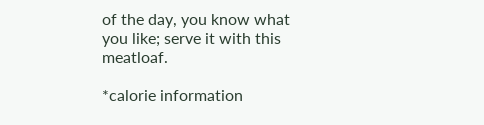of the day, you know what you like; serve it with this meatloaf.

*calorie information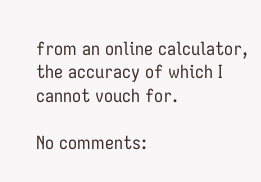from an online calculator, the accuracy of which I cannot vouch for.

No comments: